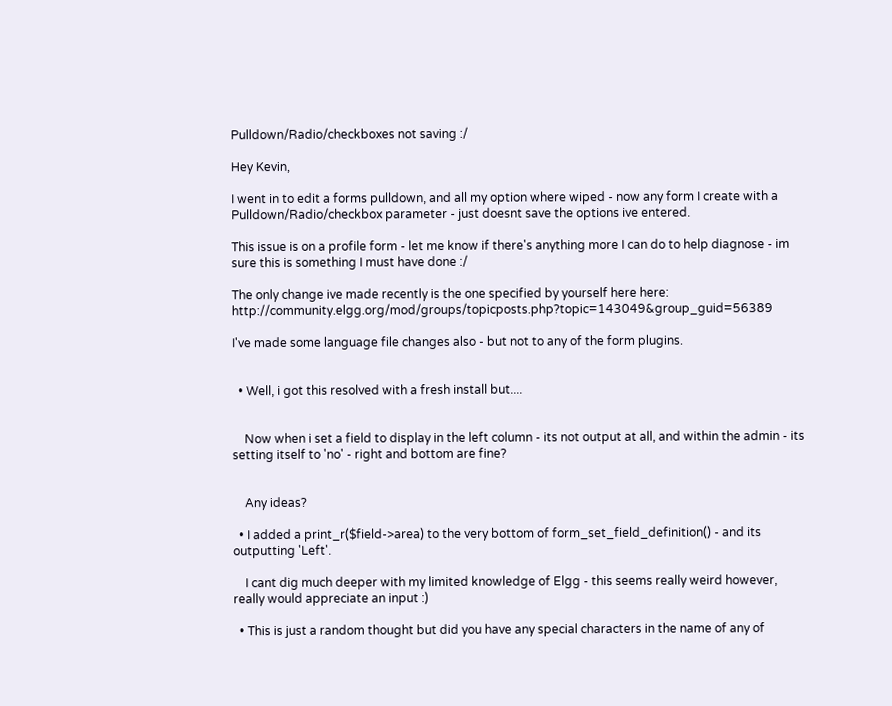Pulldown/Radio/checkboxes not saving :/

Hey Kevin,

I went in to edit a forms pulldown, and all my option where wiped - now any form I create with a Pulldown/Radio/checkbox parameter - just doesnt save the options ive entered.

This issue is on a profile form - let me know if there's anything more I can do to help diagnose - im sure this is something I must have done :/

The only change ive made recently is the one specified by yourself here here: http://community.elgg.org/mod/groups/topicposts.php?topic=143049&group_guid=56389

I've made some language file changes also - but not to any of the form plugins.


  • Well, i got this resolved with a fresh install but....


    Now when i set a field to display in the left column - its not output at all, and within the admin - its setting itself to 'no' - right and bottom are fine?


    Any ideas?

  • I added a print_r($field->area) to the very bottom of form_set_field_definition() - and its outputting 'Left'.

    I cant dig much deeper with my limited knowledge of Elgg - this seems really weird however, really would appreciate an input :)

  • This is just a random thought but did you have any special characters in the name of any of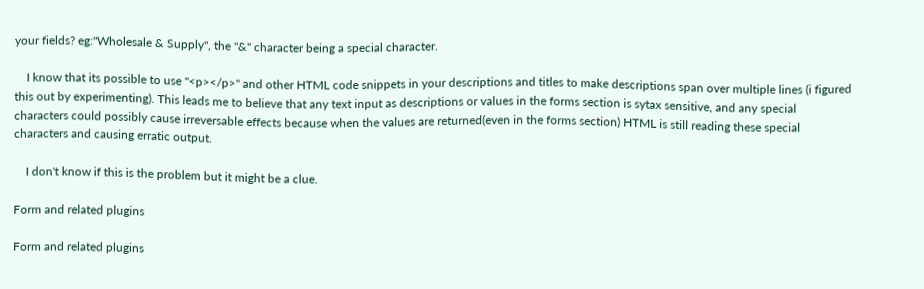your fields? eg:"Wholesale & Supply", the "&" character being a special character.

    I know that its possible to use "<p></p>" and other HTML code snippets in your descriptions and titles to make descriptions span over multiple lines (i figured this out by experimenting). This leads me to believe that any text input as descriptions or values in the forms section is sytax sensitive, and any special characters could possibly cause irreversable effects because when the values are returned(even in the forms section) HTML is still reading these special characters and causing erratic output.

    I don't know if this is the problem but it might be a clue.

Form and related plugins

Form and related plugins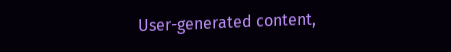User-generated content,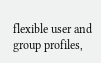flexible user and group profiles,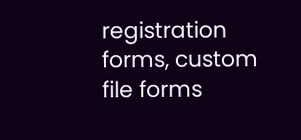registration forms, custom file forms